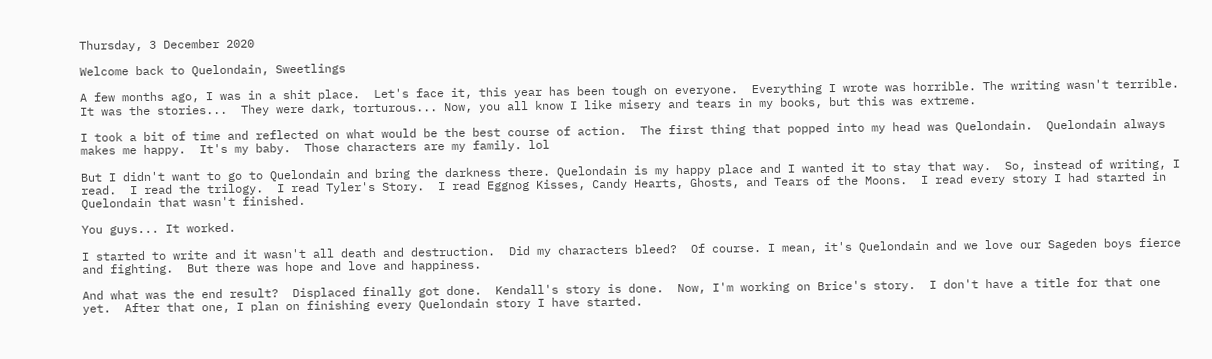Thursday, 3 December 2020

Welcome back to Quelondain, Sweetlings

A few months ago, I was in a shit place.  Let's face it, this year has been tough on everyone.  Everything I wrote was horrible. The writing wasn't terrible.  It was the stories...  They were dark, torturous... Now, you all know I like misery and tears in my books, but this was extreme.

I took a bit of time and reflected on what would be the best course of action.  The first thing that popped into my head was Quelondain.  Quelondain always makes me happy.  It's my baby.  Those characters are my family. lol

But I didn't want to go to Quelondain and bring the darkness there. Quelondain is my happy place and I wanted it to stay that way.  So, instead of writing, I read.  I read the trilogy.  I read Tyler's Story.  I read Eggnog Kisses, Candy Hearts, Ghosts, and Tears of the Moons.  I read every story I had started in Quelondain that wasn't finished.

You guys... It worked.

I started to write and it wasn't all death and destruction.  Did my characters bleed?  Of course. I mean, it's Quelondain and we love our Sageden boys fierce and fighting.  But there was hope and love and happiness.

And what was the end result?  Displaced finally got done.  Kendall's story is done.  Now, I'm working on Brice's story.  I don't have a title for that one yet.  After that one, I plan on finishing every Quelondain story I have started.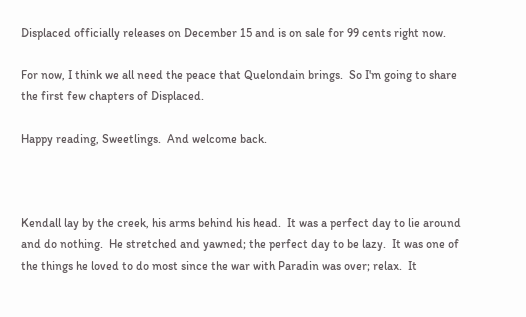Displaced officially releases on December 15 and is on sale for 99 cents right now.

For now, I think we all need the peace that Quelondain brings.  So I'm going to share the first few chapters of Displaced.

Happy reading, Sweetlings.  And welcome back.



Kendall lay by the creek, his arms behind his head.  It was a perfect day to lie around and do nothing.  He stretched and yawned; the perfect day to be lazy.  It was one of the things he loved to do most since the war with Paradin was over; relax.  It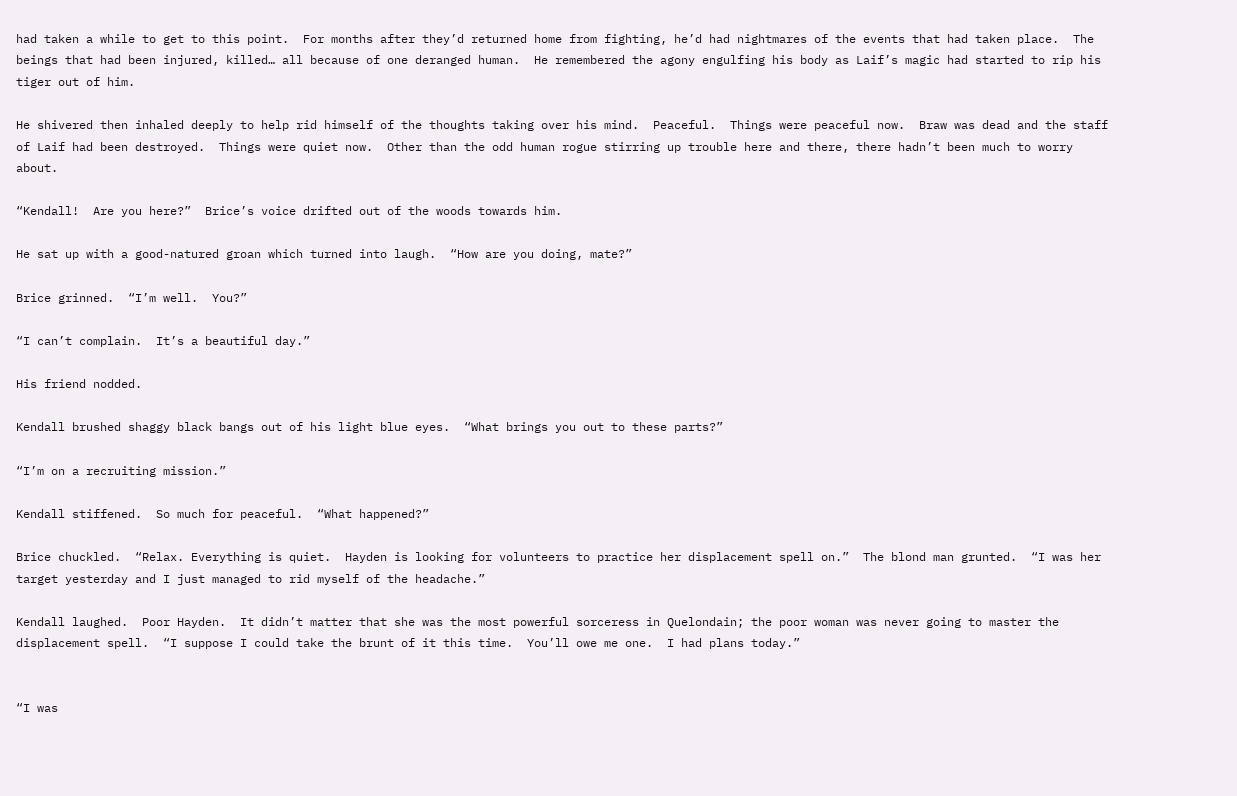had taken a while to get to this point.  For months after they’d returned home from fighting, he’d had nightmares of the events that had taken place.  The beings that had been injured, killed… all because of one deranged human.  He remembered the agony engulfing his body as Laif’s magic had started to rip his tiger out of him.

He shivered then inhaled deeply to help rid himself of the thoughts taking over his mind.  Peaceful.  Things were peaceful now.  Braw was dead and the staff of Laif had been destroyed.  Things were quiet now.  Other than the odd human rogue stirring up trouble here and there, there hadn’t been much to worry about.

“Kendall!  Are you here?”  Brice’s voice drifted out of the woods towards him.

He sat up with a good-natured groan which turned into laugh.  “How are you doing, mate?”

Brice grinned.  “I’m well.  You?”

“I can’t complain.  It’s a beautiful day.”

His friend nodded.

Kendall brushed shaggy black bangs out of his light blue eyes.  “What brings you out to these parts?”

“I’m on a recruiting mission.”

Kendall stiffened.  So much for peaceful.  “What happened?”

Brice chuckled.  “Relax. Everything is quiet.  Hayden is looking for volunteers to practice her displacement spell on.”  The blond man grunted.  “I was her target yesterday and I just managed to rid myself of the headache.”

Kendall laughed.  Poor Hayden.  It didn’t matter that she was the most powerful sorceress in Quelondain; the poor woman was never going to master the displacement spell.  “I suppose I could take the brunt of it this time.  You’ll owe me one.  I had plans today.”


“I was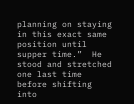planning on staying in this exact same position until supper time.”  He stood and stretched one last time before shifting into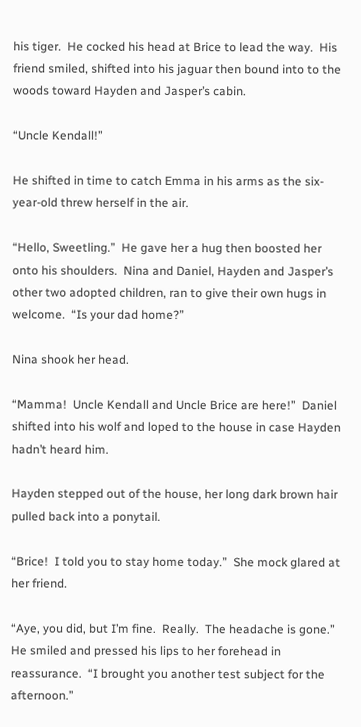his tiger.  He cocked his head at Brice to lead the way.  His friend smiled, shifted into his jaguar then bound into to the woods toward Hayden and Jasper’s cabin.

“Uncle Kendall!”

He shifted in time to catch Emma in his arms as the six-year-old threw herself in the air.

“Hello, Sweetling.”  He gave her a hug then boosted her onto his shoulders.  Nina and Daniel, Hayden and Jasper’s other two adopted children, ran to give their own hugs in welcome.  “Is your dad home?”

Nina shook her head.

“Mamma!  Uncle Kendall and Uncle Brice are here!”  Daniel shifted into his wolf and loped to the house in case Hayden hadn’t heard him.

Hayden stepped out of the house, her long dark brown hair pulled back into a ponytail.

“Brice!  I told you to stay home today.”  She mock glared at her friend.

“Aye, you did, but I’m fine.  Really.  The headache is gone.”  He smiled and pressed his lips to her forehead in reassurance.  “I brought you another test subject for the afternoon.”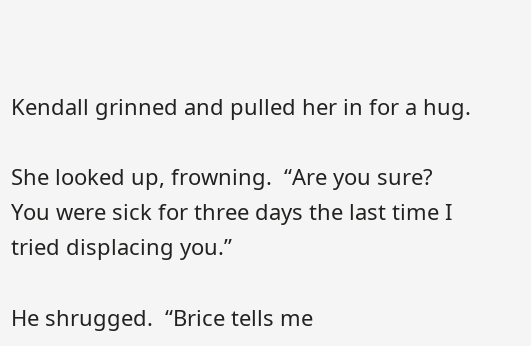Kendall grinned and pulled her in for a hug.

She looked up, frowning.  “Are you sure?  You were sick for three days the last time I tried displacing you.”

He shrugged.  “Brice tells me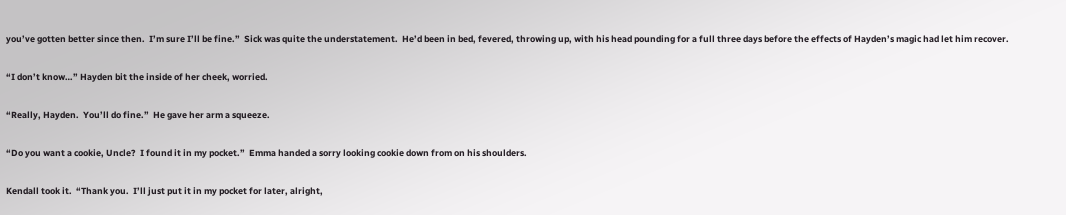you’ve gotten better since then.  I’m sure I’ll be fine.”  Sick was quite the understatement.  He’d been in bed, fevered, throwing up, with his head pounding for a full three days before the effects of Hayden’s magic had let him recover.

“I don’t know…” Hayden bit the inside of her cheek, worried.

“Really, Hayden.  You’ll do fine.”  He gave her arm a squeeze.

“Do you want a cookie, Uncle?  I found it in my pocket.”  Emma handed a sorry looking cookie down from on his shoulders.

Kendall took it.  “Thank you.  I’ll just put it in my pocket for later, alright,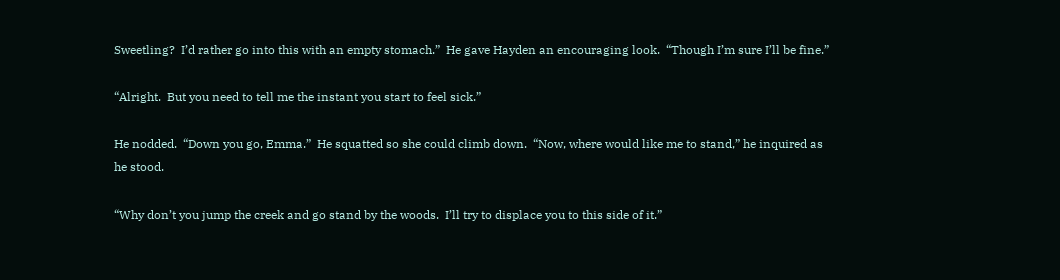Sweetling?  I’d rather go into this with an empty stomach.”  He gave Hayden an encouraging look.  “Though I’m sure I’ll be fine.”

“Alright.  But you need to tell me the instant you start to feel sick.”

He nodded.  “Down you go, Emma.”  He squatted so she could climb down.  “Now, where would like me to stand,” he inquired as he stood.

“Why don’t you jump the creek and go stand by the woods.  I’ll try to displace you to this side of it.”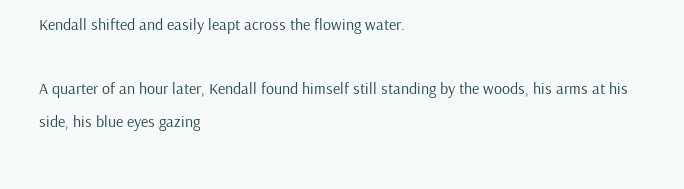Kendall shifted and easily leapt across the flowing water.

A quarter of an hour later, Kendall found himself still standing by the woods, his arms at his side, his blue eyes gazing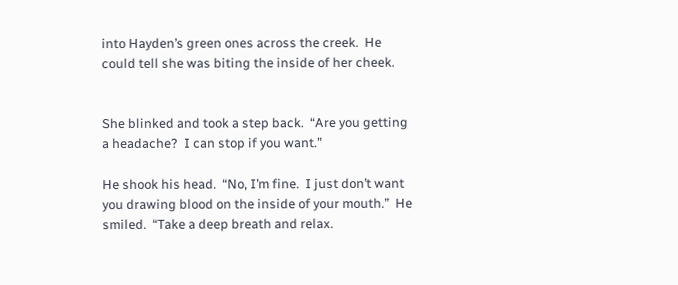into Hayden’s green ones across the creek.  He could tell she was biting the inside of her cheek.


She blinked and took a step back.  “Are you getting a headache?  I can stop if you want.”

He shook his head.  “No, I’m fine.  I just don’t want you drawing blood on the inside of your mouth.”  He smiled.  “Take a deep breath and relax.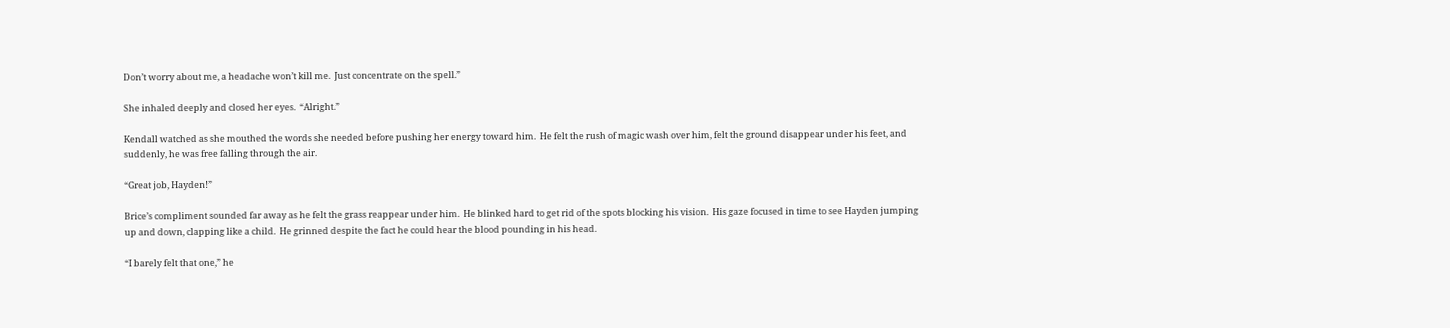Don’t worry about me, a headache won’t kill me.  Just concentrate on the spell.”

She inhaled deeply and closed her eyes.  “Alright.”

Kendall watched as she mouthed the words she needed before pushing her energy toward him.  He felt the rush of magic wash over him, felt the ground disappear under his feet, and suddenly, he was free falling through the air.

“Great job, Hayden!”

Brice’s compliment sounded far away as he felt the grass reappear under him.  He blinked hard to get rid of the spots blocking his vision.  His gaze focused in time to see Hayden jumping up and down, clapping like a child.  He grinned despite the fact he could hear the blood pounding in his head.

“I barely felt that one,” he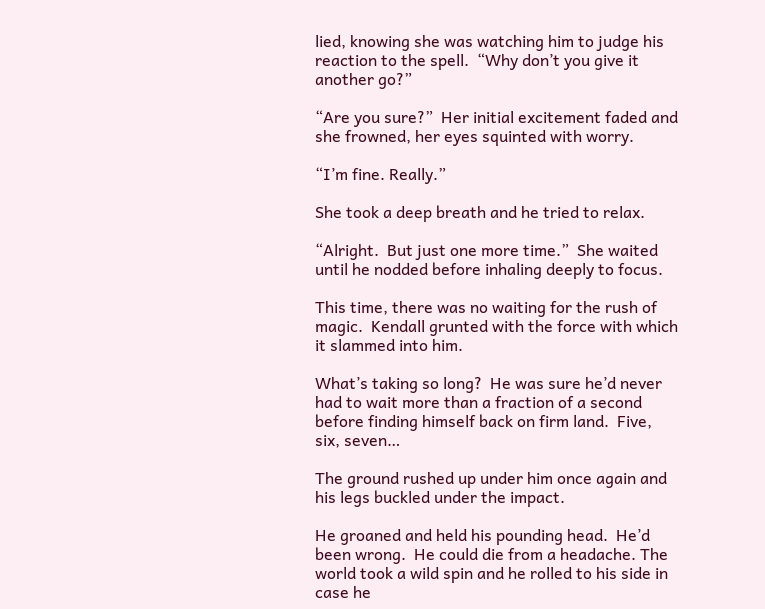lied, knowing she was watching him to judge his reaction to the spell.  “Why don’t you give it another go?”

“Are you sure?”  Her initial excitement faded and she frowned, her eyes squinted with worry.

“I’m fine. Really.”

She took a deep breath and he tried to relax.

“Alright.  But just one more time.”  She waited until he nodded before inhaling deeply to focus.

This time, there was no waiting for the rush of magic.  Kendall grunted with the force with which it slammed into him.

What’s taking so long?  He was sure he’d never had to wait more than a fraction of a second before finding himself back on firm land.  Five, six, seven…

The ground rushed up under him once again and his legs buckled under the impact.

He groaned and held his pounding head.  He’d been wrong.  He could die from a headache. The world took a wild spin and he rolled to his side in case he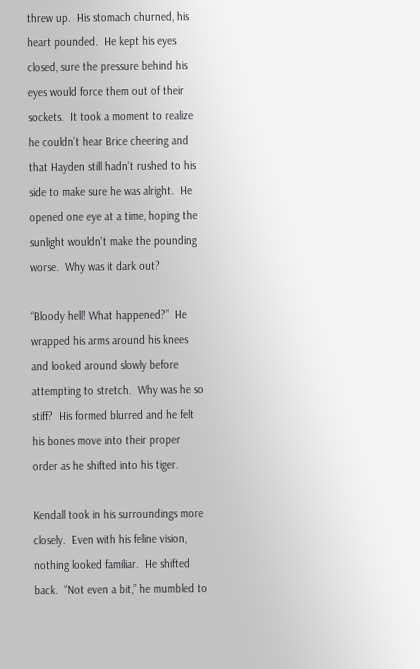threw up.  His stomach churned, his heart pounded.  He kept his eyes closed, sure the pressure behind his eyes would force them out of their sockets.  It took a moment to realize he couldn’t hear Brice cheering and that Hayden still hadn’t rushed to his side to make sure he was alright.  He opened one eye at a time, hoping the sunlight wouldn’t make the pounding worse.  Why was it dark out?

“Bloody hell! What happened?”  He wrapped his arms around his knees and looked around slowly before attempting to stretch.  Why was he so stiff?  His formed blurred and he felt his bones move into their proper order as he shifted into his tiger.

Kendall took in his surroundings more closely.  Even with his feline vision, nothing looked familiar.  He shifted back.  “Not even a bit,” he mumbled to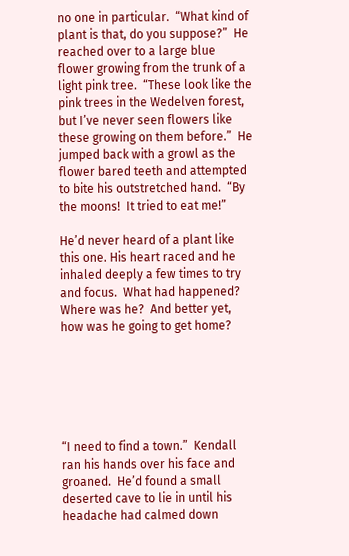no one in particular.  “What kind of plant is that, do you suppose?”  He reached over to a large blue flower growing from the trunk of a light pink tree.  “These look like the pink trees in the Wedelven forest, but I’ve never seen flowers like these growing on them before.”  He jumped back with a growl as the flower bared teeth and attempted to bite his outstretched hand.  “By the moons!  It tried to eat me!”

He’d never heard of a plant like this one. His heart raced and he inhaled deeply a few times to try and focus.  What had happened?  Where was he?  And better yet, how was he going to get home?






“I need to find a town.”  Kendall ran his hands over his face and groaned.  He’d found a small deserted cave to lie in until his headache had calmed down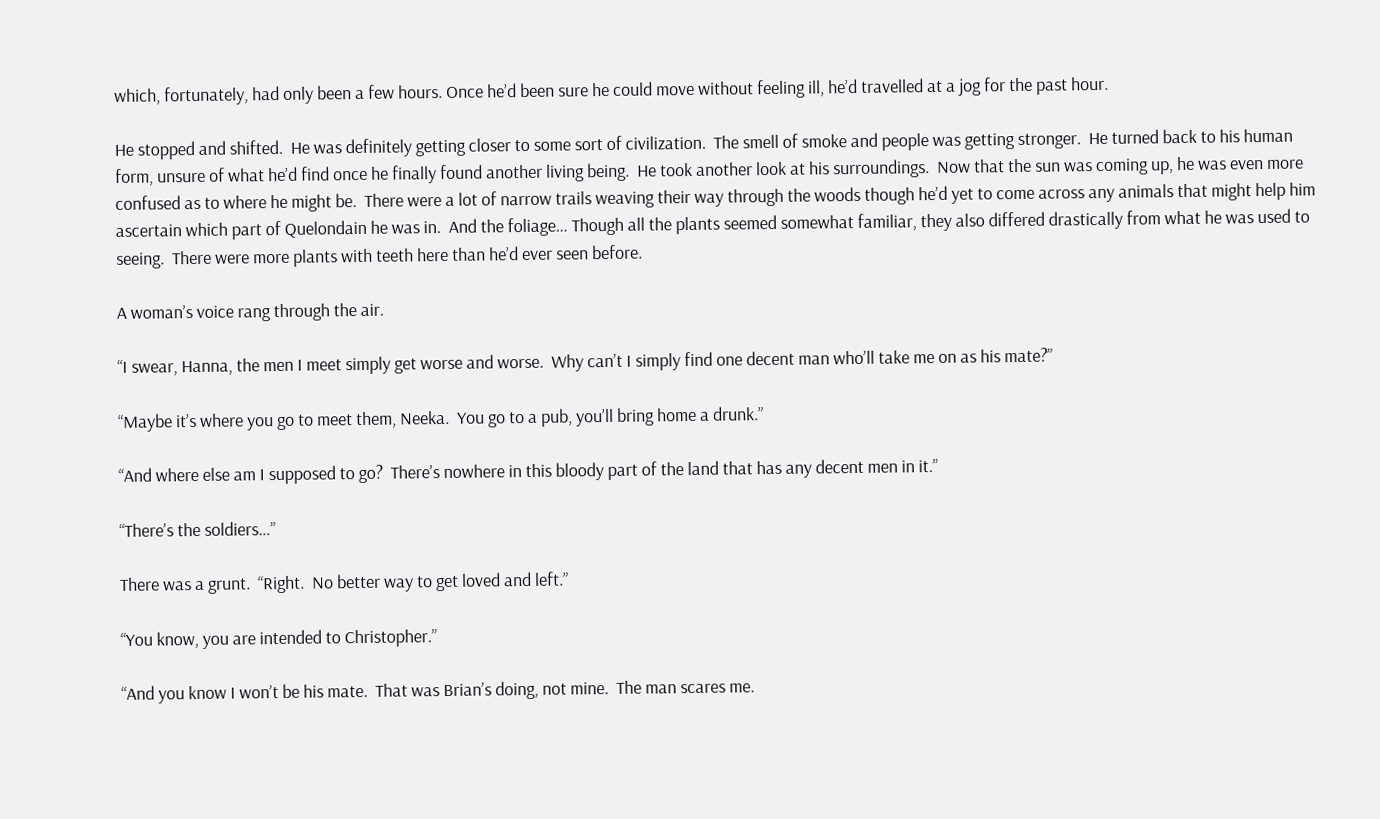which, fortunately, had only been a few hours. Once he’d been sure he could move without feeling ill, he’d travelled at a jog for the past hour.

He stopped and shifted.  He was definitely getting closer to some sort of civilization.  The smell of smoke and people was getting stronger.  He turned back to his human form, unsure of what he’d find once he finally found another living being.  He took another look at his surroundings.  Now that the sun was coming up, he was even more confused as to where he might be.  There were a lot of narrow trails weaving their way through the woods though he’d yet to come across any animals that might help him ascertain which part of Quelondain he was in.  And the foliage… Though all the plants seemed somewhat familiar, they also differed drastically from what he was used to seeing.  There were more plants with teeth here than he’d ever seen before.

A woman’s voice rang through the air.

“I swear, Hanna, the men I meet simply get worse and worse.  Why can’t I simply find one decent man who’ll take me on as his mate?”

“Maybe it’s where you go to meet them, Neeka.  You go to a pub, you’ll bring home a drunk.”

“And where else am I supposed to go?  There’s nowhere in this bloody part of the land that has any decent men in it.”

“There’s the soldiers…”

There was a grunt.  “Right.  No better way to get loved and left.”

“You know, you are intended to Christopher.”

“And you know I won’t be his mate.  That was Brian’s doing, not mine.  The man scares me.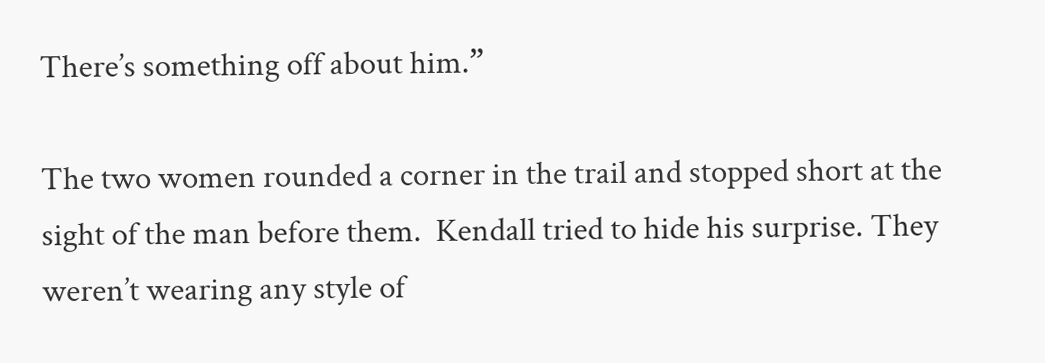There’s something off about him.”

The two women rounded a corner in the trail and stopped short at the sight of the man before them.  Kendall tried to hide his surprise. They weren’t wearing any style of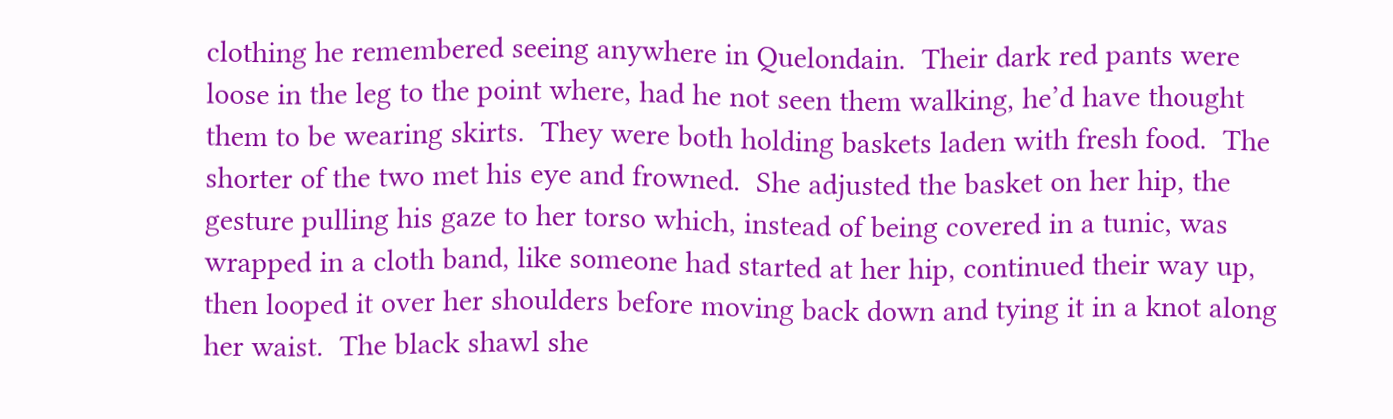clothing he remembered seeing anywhere in Quelondain.  Their dark red pants were loose in the leg to the point where, had he not seen them walking, he’d have thought them to be wearing skirts.  They were both holding baskets laden with fresh food.  The shorter of the two met his eye and frowned.  She adjusted the basket on her hip, the gesture pulling his gaze to her torso which, instead of being covered in a tunic, was wrapped in a cloth band, like someone had started at her hip, continued their way up, then looped it over her shoulders before moving back down and tying it in a knot along her waist.  The black shawl she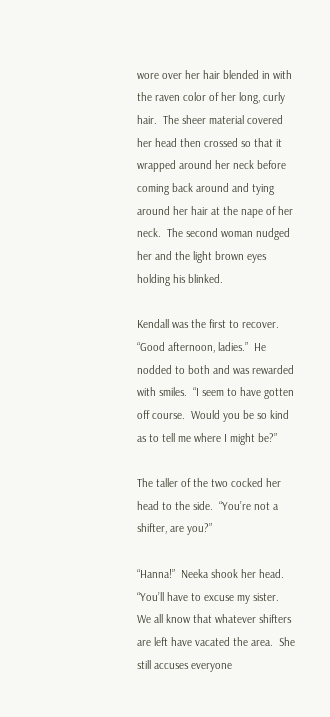wore over her hair blended in with the raven color of her long, curly hair.  The sheer material covered her head then crossed so that it wrapped around her neck before coming back around and tying around her hair at the nape of her neck.  The second woman nudged her and the light brown eyes holding his blinked.

Kendall was the first to recover.  “Good afternoon, ladies.”  He nodded to both and was rewarded with smiles.  “I seem to have gotten off course.  Would you be so kind as to tell me where I might be?”

The taller of the two cocked her head to the side.  “You’re not a shifter, are you?”

“Hanna!”  Neeka shook her head.  “You’ll have to excuse my sister.  We all know that whatever shifters are left have vacated the area.  She still accuses everyone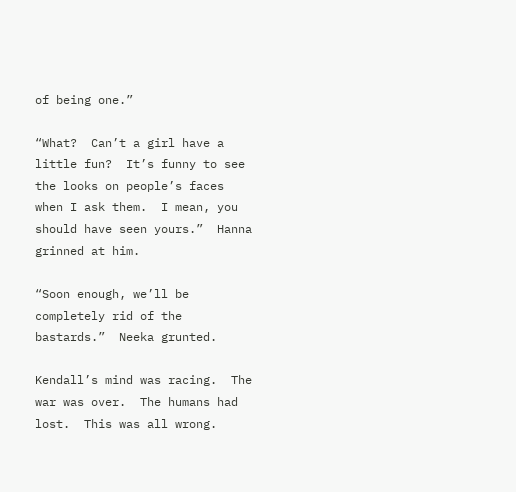of being one.”

“What?  Can’t a girl have a little fun?  It’s funny to see the looks on people’s faces when I ask them.  I mean, you should have seen yours.”  Hanna grinned at him.

“Soon enough, we’ll be completely rid of the bastards.”  Neeka grunted.

Kendall’s mind was racing.  The war was over.  The humans had lost.  This was all wrong.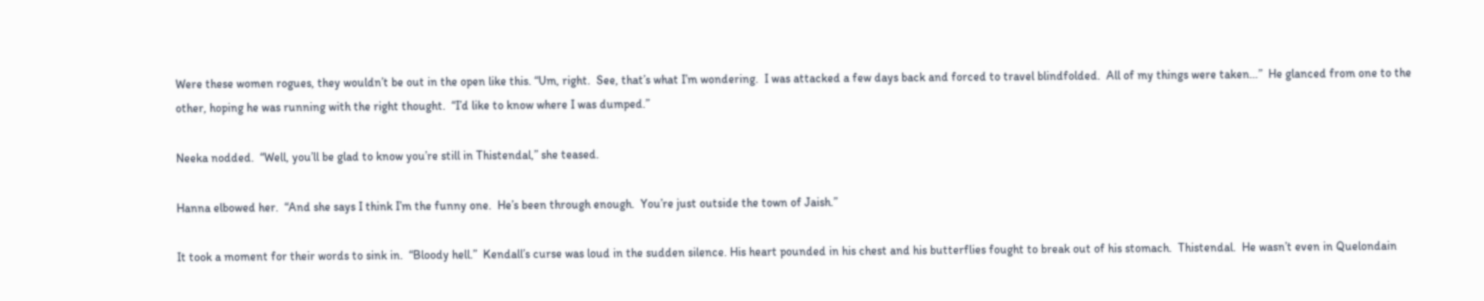Were these women rogues, they wouldn’t be out in the open like this. “Um, right.  See, that’s what I’m wondering.  I was attacked a few days back and forced to travel blindfolded.  All of my things were taken…”  He glanced from one to the other, hoping he was running with the right thought.  “I’d like to know where I was dumped.”

Neeka nodded.  “Well, you’ll be glad to know you’re still in Thistendal,” she teased.

Hanna elbowed her.  “And she says I think I’m the funny one.  He’s been through enough.  You’re just outside the town of Jaish.”

It took a moment for their words to sink in.  “Bloody hell.”  Kendall’s curse was loud in the sudden silence. His heart pounded in his chest and his butterflies fought to break out of his stomach.  Thistendal.  He wasn’t even in Quelondain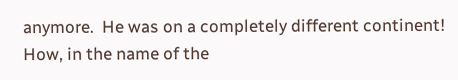anymore.  He was on a completely different continent!  How, in the name of the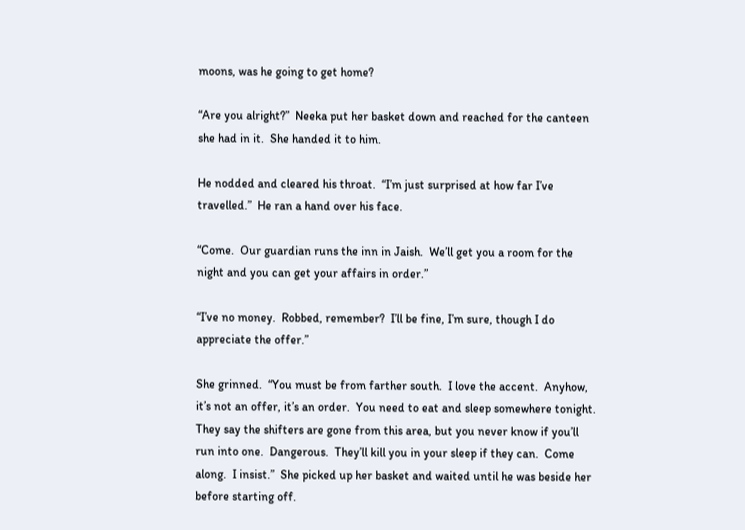moons, was he going to get home?

“Are you alright?”  Neeka put her basket down and reached for the canteen she had in it.  She handed it to him.

He nodded and cleared his throat.  “I’m just surprised at how far I’ve travelled.”  He ran a hand over his face.

“Come.  Our guardian runs the inn in Jaish.  We’ll get you a room for the night and you can get your affairs in order.”

“I’ve no money.  Robbed, remember?  I’ll be fine, I’m sure, though I do appreciate the offer.”

She grinned.  “You must be from farther south.  I love the accent.  Anyhow, it’s not an offer, it’s an order.  You need to eat and sleep somewhere tonight.  They say the shifters are gone from this area, but you never know if you’ll run into one.  Dangerous.  They’ll kill you in your sleep if they can.  Come along.  I insist.”  She picked up her basket and waited until he was beside her before starting off.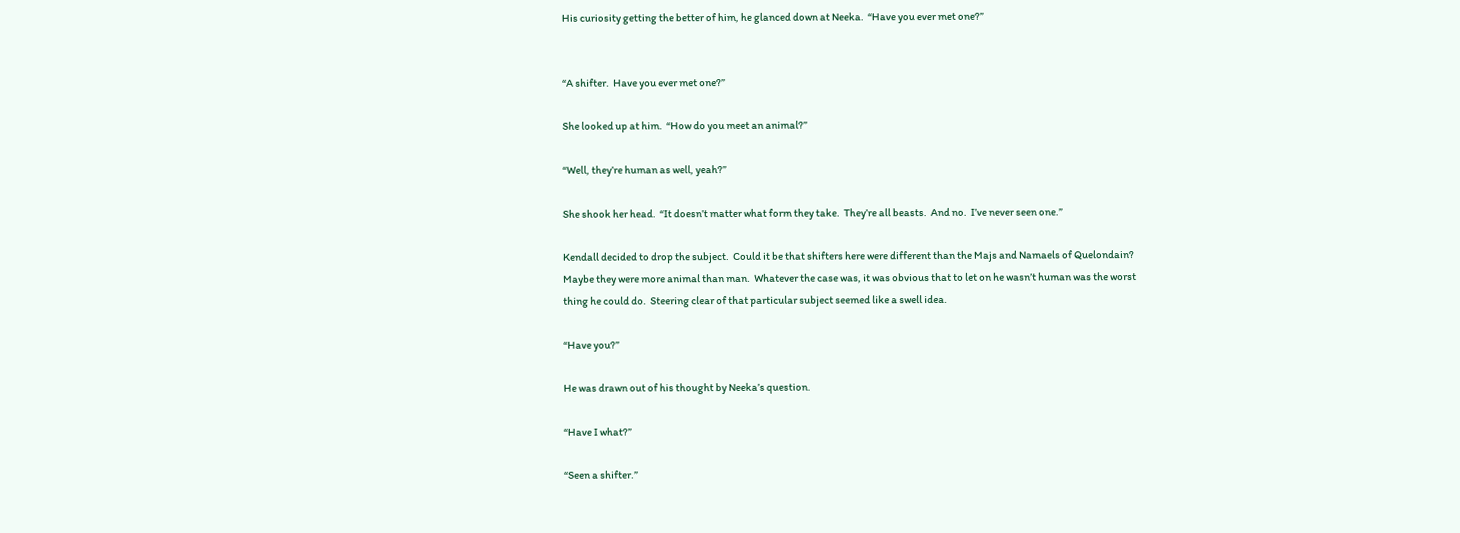His curiosity getting the better of him, he glanced down at Neeka.  “Have you ever met one?”


“A shifter.  Have you ever met one?”

She looked up at him.  “How do you meet an animal?”

“Well, they’re human as well, yeah?”

She shook her head.  “It doesn’t matter what form they take.  They’re all beasts.  And no.  I’ve never seen one.”

Kendall decided to drop the subject.  Could it be that shifters here were different than the Majs and Namaels of Quelondain?  Maybe they were more animal than man.  Whatever the case was, it was obvious that to let on he wasn’t human was the worst thing he could do.  Steering clear of that particular subject seemed like a swell idea.

“Have you?”

He was drawn out of his thought by Neeka’s question.

“Have I what?”

“Seen a shifter.”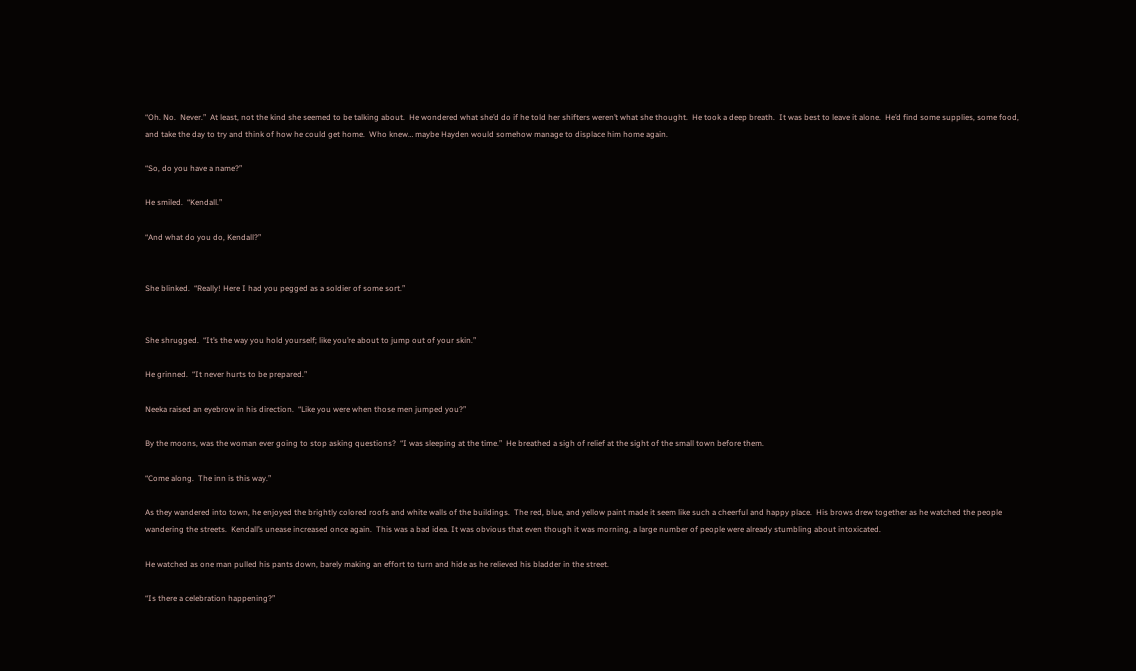“Oh. No.  Never.”  At least, not the kind she seemed to be talking about.  He wondered what she’d do if he told her shifters weren’t what she thought.  He took a deep breath.  It was best to leave it alone.  He’d find some supplies, some food, and take the day to try and think of how he could get home.  Who knew… maybe Hayden would somehow manage to displace him home again.

“So, do you have a name?”

He smiled.  “Kendall.”

“And what do you do, Kendall?”


She blinked.  “Really! Here I had you pegged as a soldier of some sort.”


She shrugged.  “It’s the way you hold yourself; like you’re about to jump out of your skin.”

He grinned.  “It never hurts to be prepared.”

Neeka raised an eyebrow in his direction.  “Like you were when those men jumped you?”

By the moons, was the woman ever going to stop asking questions?  “I was sleeping at the time.”  He breathed a sigh of relief at the sight of the small town before them.

“Come along.  The inn is this way.”

As they wandered into town, he enjoyed the brightly colored roofs and white walls of the buildings.  The red, blue, and yellow paint made it seem like such a cheerful and happy place.  His brows drew together as he watched the people wandering the streets.  Kendall’s unease increased once again.  This was a bad idea. It was obvious that even though it was morning, a large number of people were already stumbling about intoxicated.

He watched as one man pulled his pants down, barely making an effort to turn and hide as he relieved his bladder in the street.

“Is there a celebration happening?”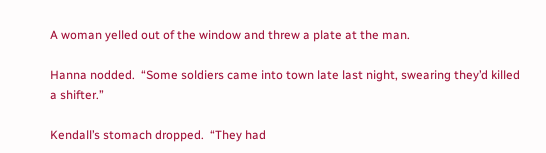A woman yelled out of the window and threw a plate at the man.

Hanna nodded.  “Some soldiers came into town late last night, swearing they’d killed a shifter.”

Kendall’s stomach dropped.  “They had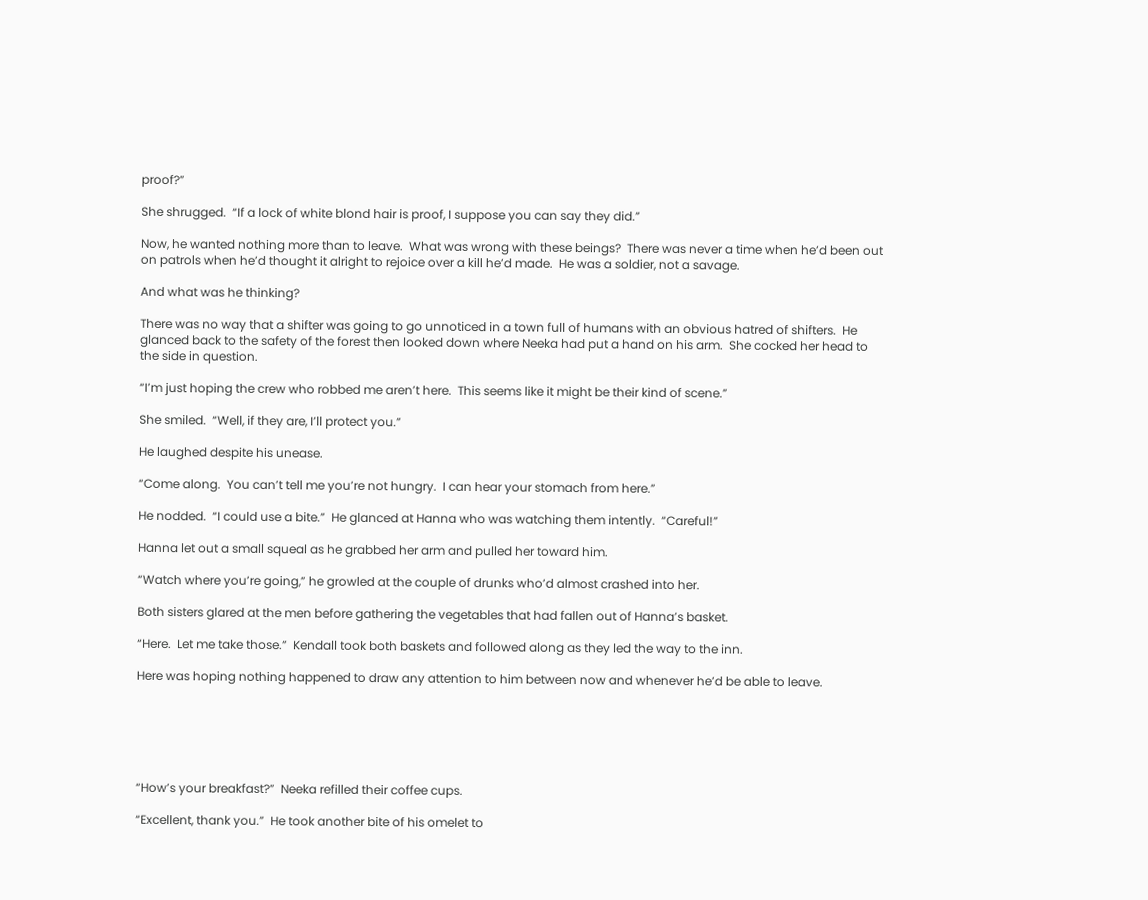proof?”

She shrugged.  “If a lock of white blond hair is proof, I suppose you can say they did.”

Now, he wanted nothing more than to leave.  What was wrong with these beings?  There was never a time when he’d been out on patrols when he’d thought it alright to rejoice over a kill he’d made.  He was a soldier, not a savage.

And what was he thinking?

There was no way that a shifter was going to go unnoticed in a town full of humans with an obvious hatred of shifters.  He glanced back to the safety of the forest then looked down where Neeka had put a hand on his arm.  She cocked her head to the side in question.

“I’m just hoping the crew who robbed me aren’t here.  This seems like it might be their kind of scene.”

She smiled.  “Well, if they are, I’ll protect you.”

He laughed despite his unease.

“Come along.  You can’t tell me you’re not hungry.  I can hear your stomach from here.”

He nodded.  “I could use a bite.”  He glanced at Hanna who was watching them intently.  “Careful!”

Hanna let out a small squeal as he grabbed her arm and pulled her toward him.

“Watch where you’re going,” he growled at the couple of drunks who’d almost crashed into her.

Both sisters glared at the men before gathering the vegetables that had fallen out of Hanna’s basket.

“Here.  Let me take those.”  Kendall took both baskets and followed along as they led the way to the inn.

Here was hoping nothing happened to draw any attention to him between now and whenever he’d be able to leave.






“How’s your breakfast?”  Neeka refilled their coffee cups.

“Excellent, thank you.”  He took another bite of his omelet to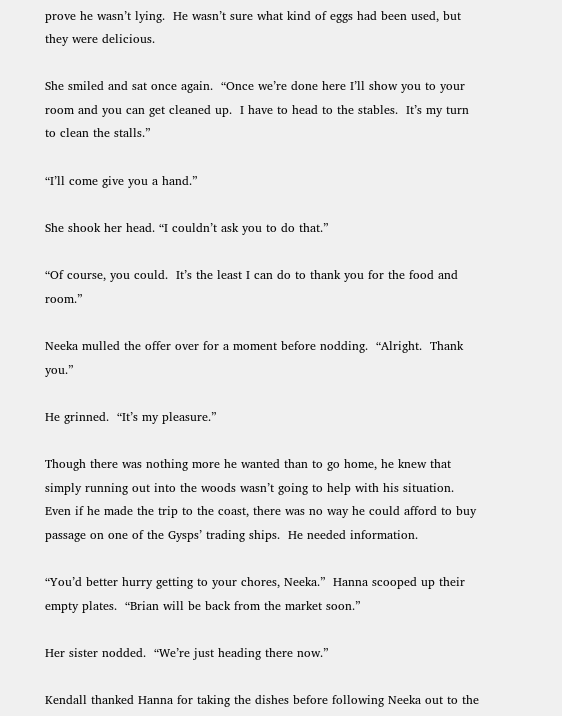prove he wasn’t lying.  He wasn’t sure what kind of eggs had been used, but they were delicious.

She smiled and sat once again.  “Once we’re done here I’ll show you to your room and you can get cleaned up.  I have to head to the stables.  It’s my turn to clean the stalls.”

“I’ll come give you a hand.”

She shook her head. “I couldn’t ask you to do that.”

“Of course, you could.  It’s the least I can do to thank you for the food and room.”

Neeka mulled the offer over for a moment before nodding.  “Alright.  Thank you.”

He grinned.  “It’s my pleasure.”

Though there was nothing more he wanted than to go home, he knew that simply running out into the woods wasn’t going to help with his situation.  Even if he made the trip to the coast, there was no way he could afford to buy passage on one of the Gysps’ trading ships.  He needed information.

“You’d better hurry getting to your chores, Neeka.”  Hanna scooped up their empty plates.  “Brian will be back from the market soon.”

Her sister nodded.  “We’re just heading there now.”

Kendall thanked Hanna for taking the dishes before following Neeka out to the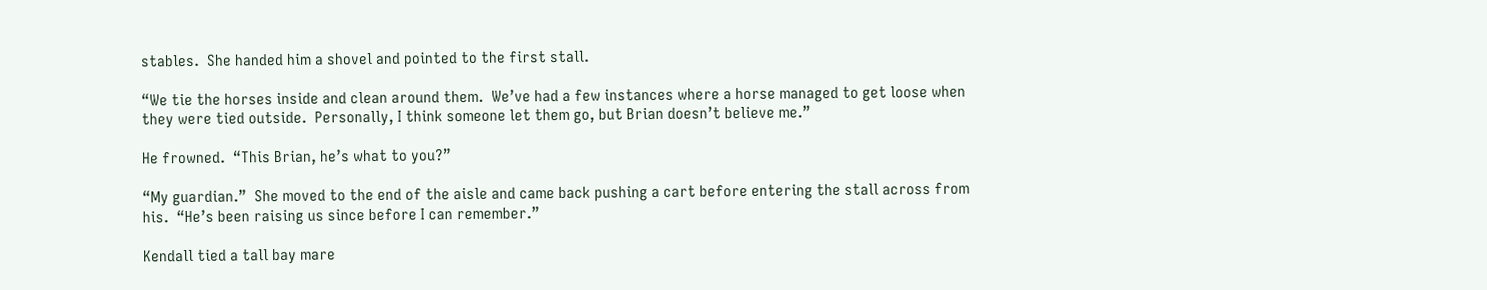stables.  She handed him a shovel and pointed to the first stall.

“We tie the horses inside and clean around them.  We’ve had a few instances where a horse managed to get loose when they were tied outside.  Personally, I think someone let them go, but Brian doesn’t believe me.”

He frowned.  “This Brian, he’s what to you?”

“My guardian.”  She moved to the end of the aisle and came back pushing a cart before entering the stall across from his.  “He’s been raising us since before I can remember.”

Kendall tied a tall bay mare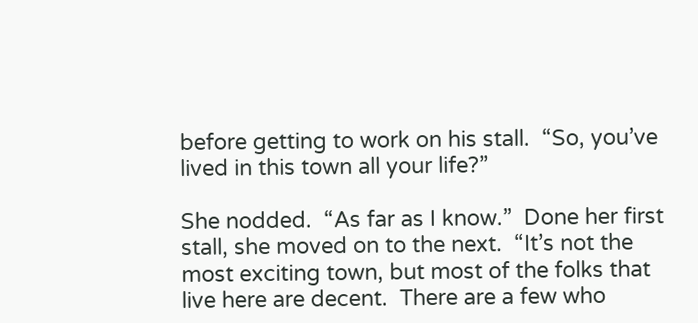before getting to work on his stall.  “So, you’ve lived in this town all your life?”

She nodded.  “As far as I know.”  Done her first stall, she moved on to the next.  “It’s not the most exciting town, but most of the folks that live here are decent.  There are a few who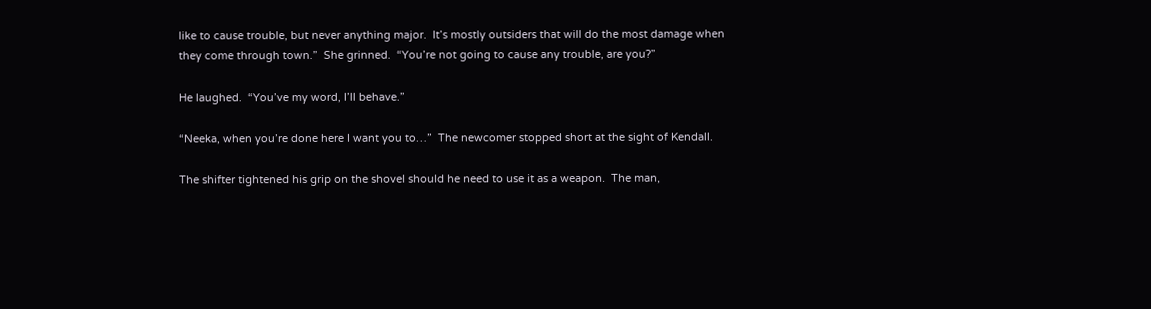like to cause trouble, but never anything major.  It’s mostly outsiders that will do the most damage when they come through town.”  She grinned.  “You’re not going to cause any trouble, are you?”

He laughed.  “You’ve my word, I’ll behave.”

“Neeka, when you’re done here I want you to…”  The newcomer stopped short at the sight of Kendall.

The shifter tightened his grip on the shovel should he need to use it as a weapon.  The man,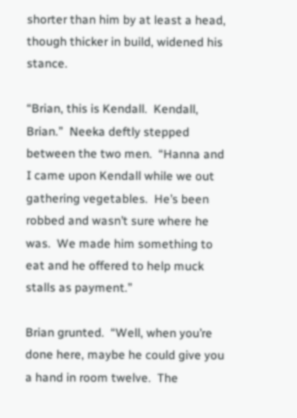shorter than him by at least a head, though thicker in build, widened his stance.

“Brian, this is Kendall.  Kendall, Brian.”  Neeka deftly stepped between the two men.  “Hanna and I came upon Kendall while we out gathering vegetables.  He’s been robbed and wasn’t sure where he was.  We made him something to eat and he offered to help muck stalls as payment.”

Brian grunted.  “Well, when you’re done here, maybe he could give you a hand in room twelve.  The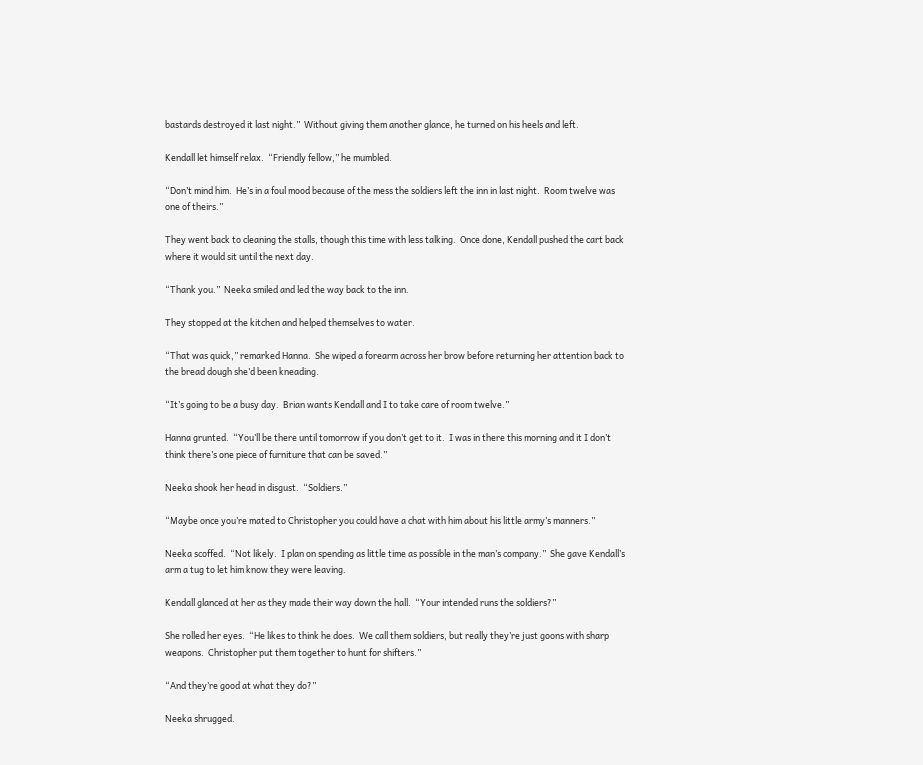bastards destroyed it last night.”  Without giving them another glance, he turned on his heels and left.

Kendall let himself relax.  “Friendly fellow,” he mumbled.

“Don’t mind him.  He’s in a foul mood because of the mess the soldiers left the inn in last night.  Room twelve was one of theirs.”

They went back to cleaning the stalls, though this time with less talking.  Once done, Kendall pushed the cart back where it would sit until the next day.

“Thank you.”  Neeka smiled and led the way back to the inn.

They stopped at the kitchen and helped themselves to water.

“That was quick,” remarked Hanna.  She wiped a forearm across her brow before returning her attention back to the bread dough she’d been kneading.

“It’s going to be a busy day.  Brian wants Kendall and I to take care of room twelve.”

Hanna grunted.  “You’ll be there until tomorrow if you don’t get to it.  I was in there this morning and it I don’t think there’s one piece of furniture that can be saved.”

Neeka shook her head in disgust.  “Soldiers.”

“Maybe once you’re mated to Christopher you could have a chat with him about his little army’s manners.”

Neeka scoffed.  “Not likely.  I plan on spending as little time as possible in the man’s company.”  She gave Kendall’s arm a tug to let him know they were leaving.

Kendall glanced at her as they made their way down the hall.  “Your intended runs the soldiers?”

She rolled her eyes.  “He likes to think he does.  We call them soldiers, but really they’re just goons with sharp weapons.  Christopher put them together to hunt for shifters.”

“And they’re good at what they do?”

Neeka shrugged.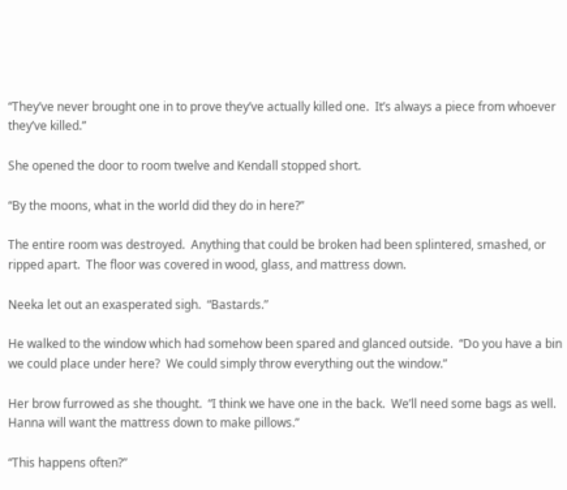“They’ve never brought one in to prove they’ve actually killed one.  It’s always a piece from whoever they’ve killed.”

She opened the door to room twelve and Kendall stopped short.

“By the moons, what in the world did they do in here?”

The entire room was destroyed.  Anything that could be broken had been splintered, smashed, or ripped apart.  The floor was covered in wood, glass, and mattress down.

Neeka let out an exasperated sigh.  “Bastards.”

He walked to the window which had somehow been spared and glanced outside.  “Do you have a bin we could place under here?  We could simply throw everything out the window.”

Her brow furrowed as she thought.  “I think we have one in the back.  We’ll need some bags as well.  Hanna will want the mattress down to make pillows.”

“This happens often?”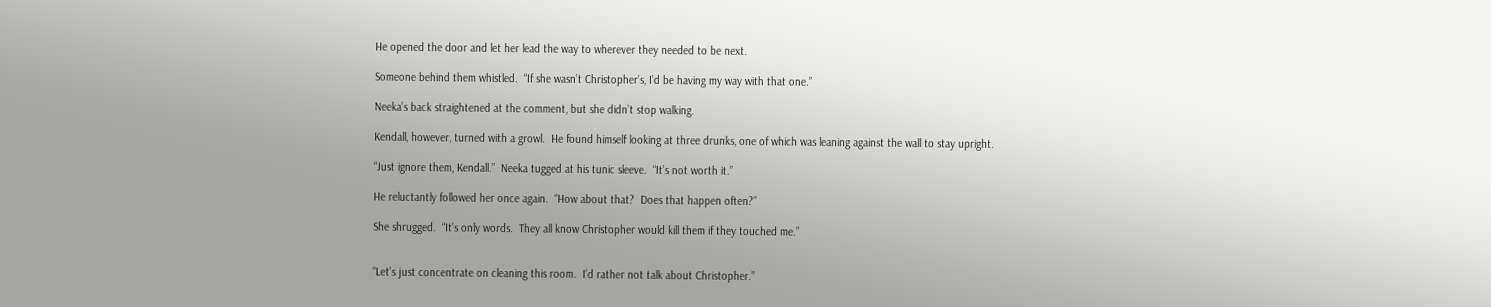He opened the door and let her lead the way to wherever they needed to be next.

Someone behind them whistled.  “If she wasn’t Christopher’s, I’d be having my way with that one.”

Neeka’s back straightened at the comment, but she didn’t stop walking.

Kendall, however, turned with a growl.  He found himself looking at three drunks, one of which was leaning against the wall to stay upright.

“Just ignore them, Kendall.”  Neeka tugged at his tunic sleeve.  “It’s not worth it.”

He reluctantly followed her once again.  “How about that?  Does that happen often?”

She shrugged.  “It’s only words.  They all know Christopher would kill them if they touched me.”


“Let’s just concentrate on cleaning this room.  I’d rather not talk about Christopher.”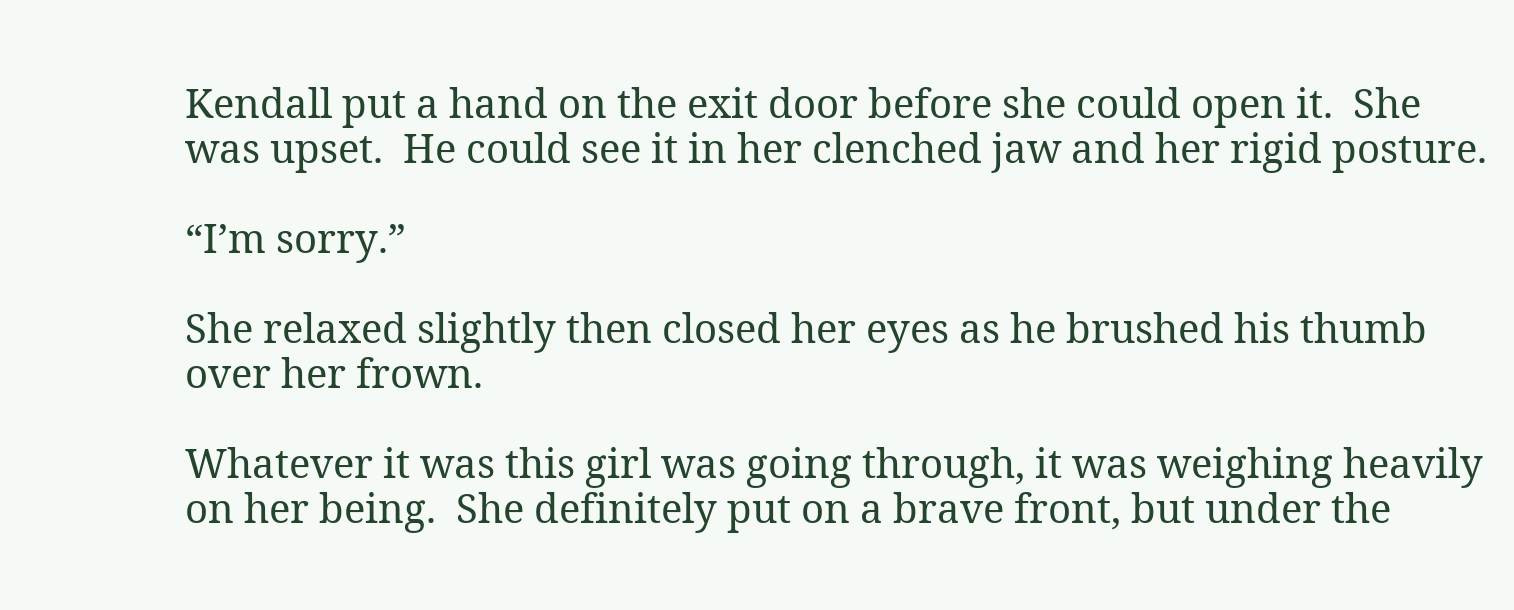Kendall put a hand on the exit door before she could open it.  She was upset.  He could see it in her clenched jaw and her rigid posture.

“I’m sorry.”

She relaxed slightly then closed her eyes as he brushed his thumb over her frown.

Whatever it was this girl was going through, it was weighing heavily on her being.  She definitely put on a brave front, but under the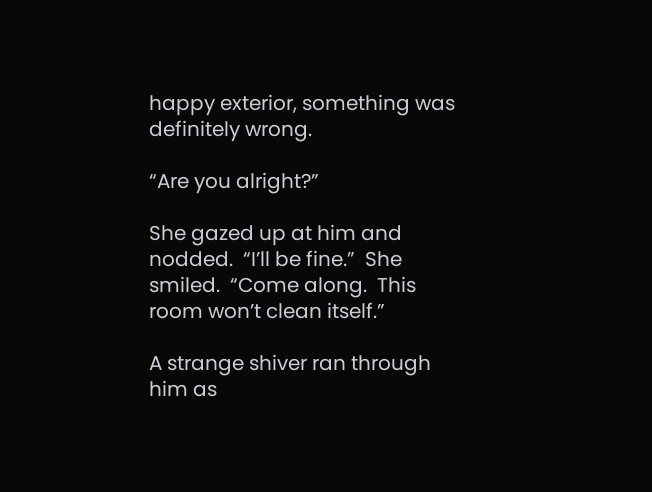happy exterior, something was definitely wrong.

“Are you alright?”

She gazed up at him and nodded.  “I’ll be fine.”  She smiled.  “Come along.  This room won’t clean itself.”

A strange shiver ran through him as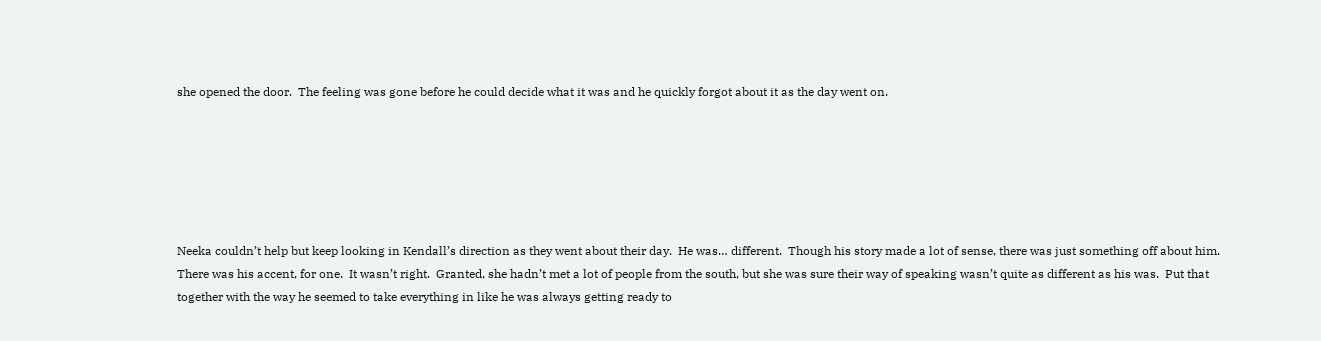she opened the door.  The feeling was gone before he could decide what it was and he quickly forgot about it as the day went on.






Neeka couldn’t help but keep looking in Kendall’s direction as they went about their day.  He was… different.  Though his story made a lot of sense, there was just something off about him.  There was his accent, for one.  It wasn’t right.  Granted, she hadn’t met a lot of people from the south, but she was sure their way of speaking wasn’t quite as different as his was.  Put that together with the way he seemed to take everything in like he was always getting ready to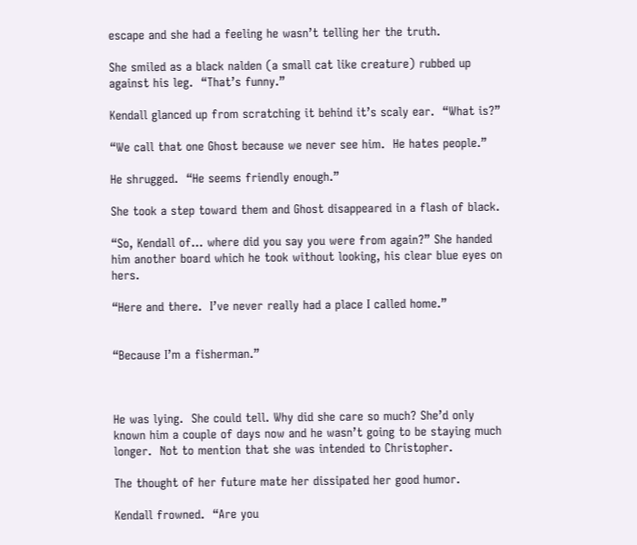escape and she had a feeling he wasn’t telling her the truth.

She smiled as a black nalden (a small cat like creature) rubbed up against his leg.  “That’s funny.”

Kendall glanced up from scratching it behind it’s scaly ear.  “What is?”

“We call that one Ghost because we never see him.  He hates people.”

He shrugged.  “He seems friendly enough.”

She took a step toward them and Ghost disappeared in a flash of black.

“So, Kendall of… where did you say you were from again?” She handed him another board which he took without looking, his clear blue eyes on hers.

“Here and there.  I’ve never really had a place I called home.”


“Because I’m a fisherman.”



He was lying.  She could tell. Why did she care so much? She’d only known him a couple of days now and he wasn’t going to be staying much longer.  Not to mention that she was intended to Christopher.

The thought of her future mate her dissipated her good humor.

Kendall frowned.  “Are you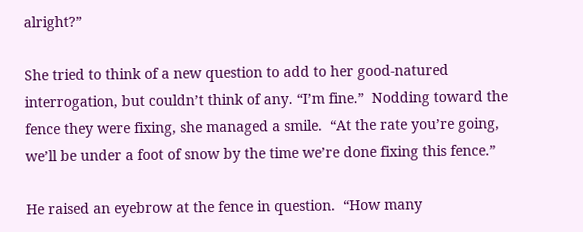alright?”

She tried to think of a new question to add to her good-natured interrogation, but couldn’t think of any. “I’m fine.”  Nodding toward the fence they were fixing, she managed a smile.  “At the rate you’re going, we’ll be under a foot of snow by the time we’re done fixing this fence.”

He raised an eyebrow at the fence in question.  “How many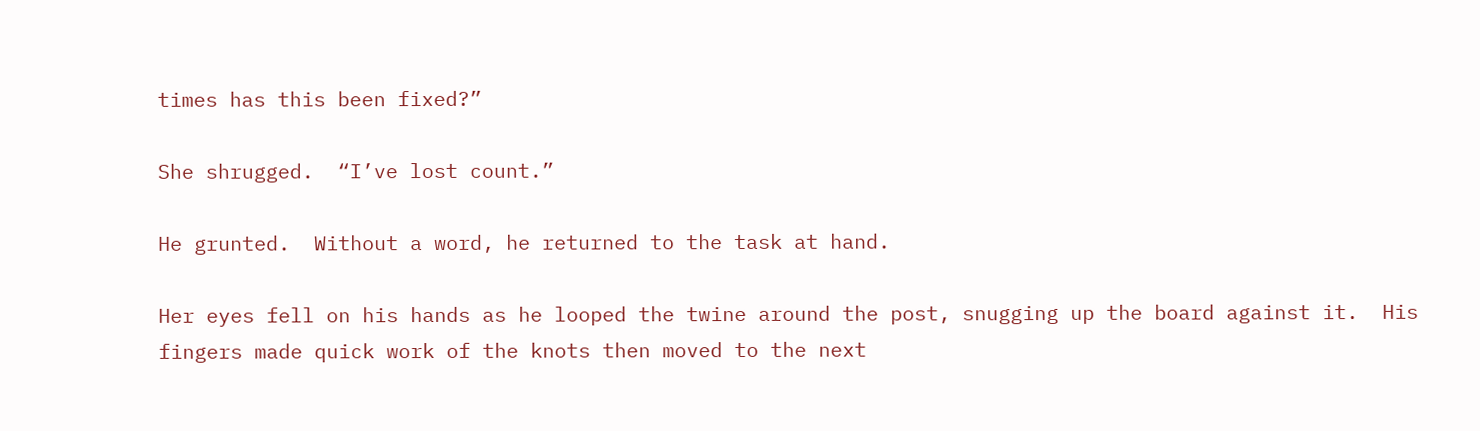times has this been fixed?”

She shrugged.  “I’ve lost count.”

He grunted.  Without a word, he returned to the task at hand.

Her eyes fell on his hands as he looped the twine around the post, snugging up the board against it.  His fingers made quick work of the knots then moved to the next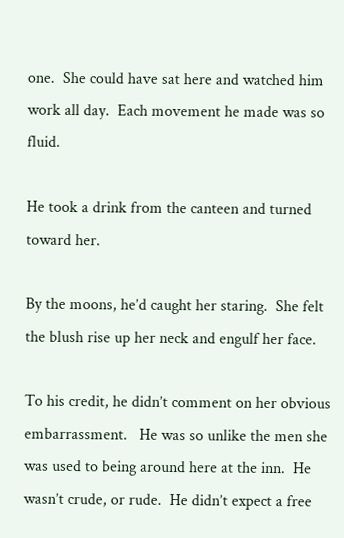one.  She could have sat here and watched him work all day.  Each movement he made was so fluid.

He took a drink from the canteen and turned toward her.

By the moons, he’d caught her staring.  She felt the blush rise up her neck and engulf her face.

To his credit, he didn’t comment on her obvious embarrassment.   He was so unlike the men she was used to being around here at the inn.  He wasn’t crude, or rude.  He didn’t expect a free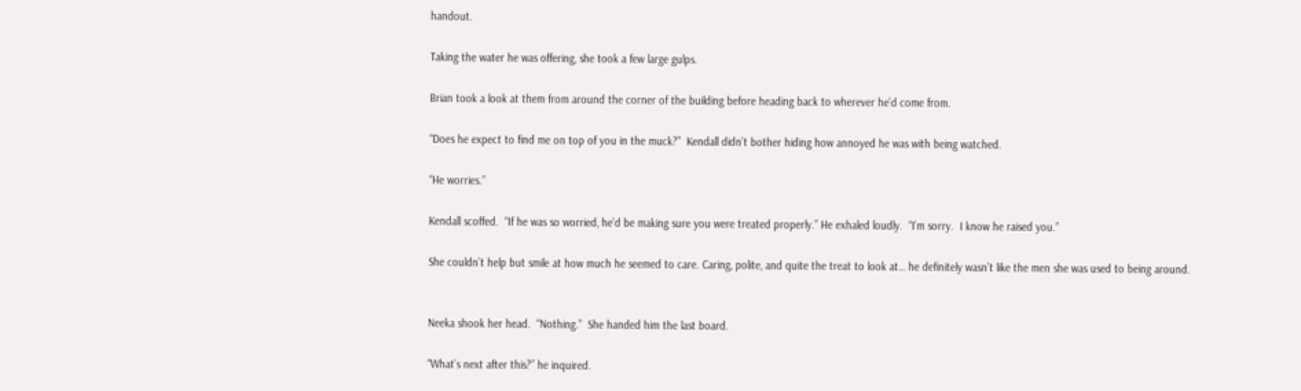handout.

Taking the water he was offering, she took a few large gulps.

Brian took a look at them from around the corner of the building before heading back to wherever he’d come from.

“Does he expect to find me on top of you in the muck?”  Kendall didn’t bother hiding how annoyed he was with being watched.

“He worries.”

Kendall scoffed.  “If he was so worried, he’d be making sure you were treated properly.” He exhaled loudly.  “I’m sorry.  I know he raised you.”

She couldn’t help but smile at how much he seemed to care. Caring, polite, and quite the treat to look at… he definitely wasn’t like the men she was used to being around.


Neeka shook her head.  “Nothing.”  She handed him the last board.

“What’s next after this?” he inquired.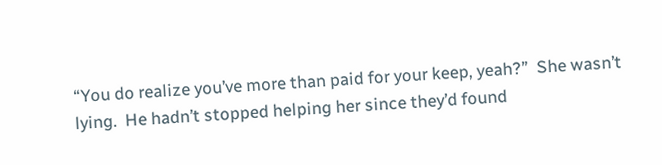“You do realize you’ve more than paid for your keep, yeah?”  She wasn’t lying.  He hadn’t stopped helping her since they’d found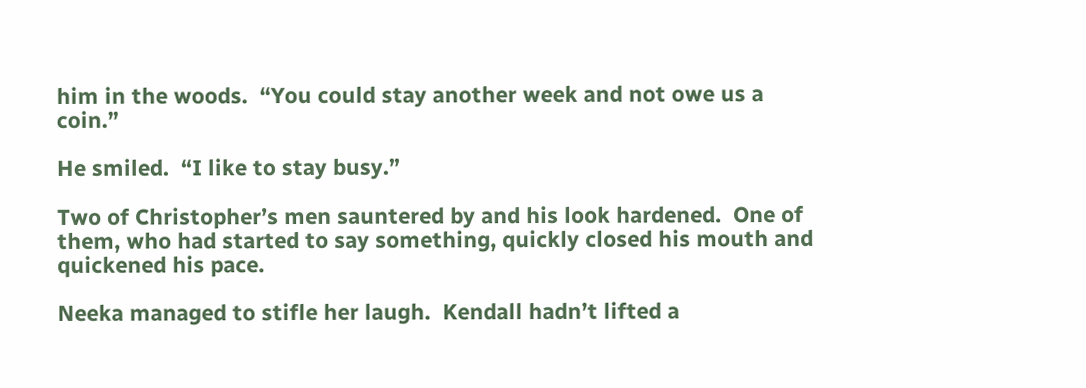him in the woods.  “You could stay another week and not owe us a coin.”

He smiled.  “I like to stay busy.”

Two of Christopher’s men sauntered by and his look hardened.  One of them, who had started to say something, quickly closed his mouth and quickened his pace.

Neeka managed to stifle her laugh.  Kendall hadn’t lifted a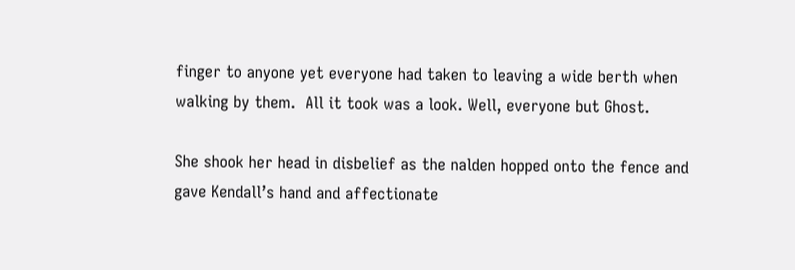finger to anyone yet everyone had taken to leaving a wide berth when walking by them.  All it took was a look. Well, everyone but Ghost.

She shook her head in disbelief as the nalden hopped onto the fence and gave Kendall’s hand and affectionate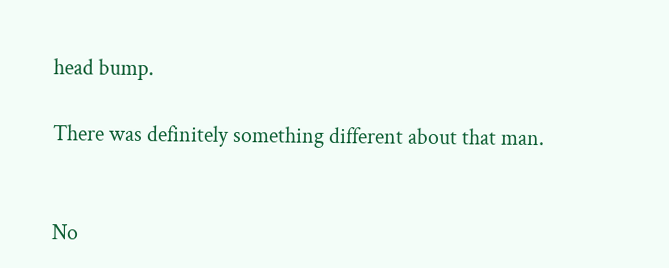head bump.

There was definitely something different about that man.


No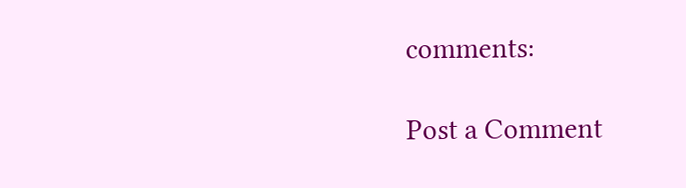comments:

Post a Comment